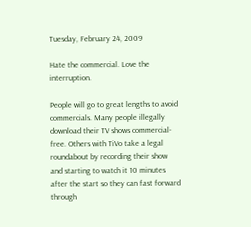Tuesday, February 24, 2009

Hate the commercial. Love the interruption.

People will go to great lengths to avoid commercials. Many people illegally download their TV shows commercial-free. Others with TiVo take a legal roundabout by recording their show and starting to watch it 10 minutes after the start so they can fast forward through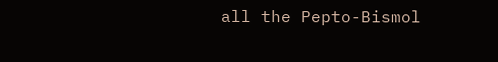all the Pepto-Bismol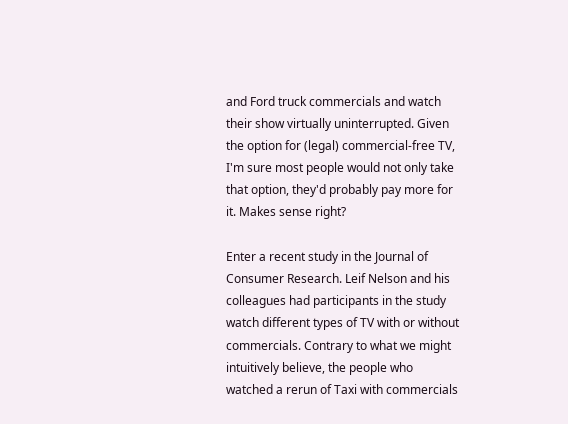and Ford truck commercials and watch their show virtually uninterrupted. Given the option for (legal) commercial-free TV, I'm sure most people would not only take that option, they'd probably pay more for it. Makes sense right?

Enter a recent study in the Journal of Consumer Research. Leif Nelson and his colleagues had participants in the study watch different types of TV with or without commercials. Contrary to what we might intuitively believe, the people who watched a rerun of Taxi with commercials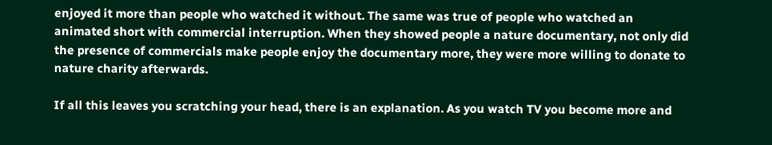enjoyed it more than people who watched it without. The same was true of people who watched an animated short with commercial interruption. When they showed people a nature documentary, not only did the presence of commercials make people enjoy the documentary more, they were more willing to donate to nature charity afterwards.

If all this leaves you scratching your head, there is an explanation. As you watch TV you become more and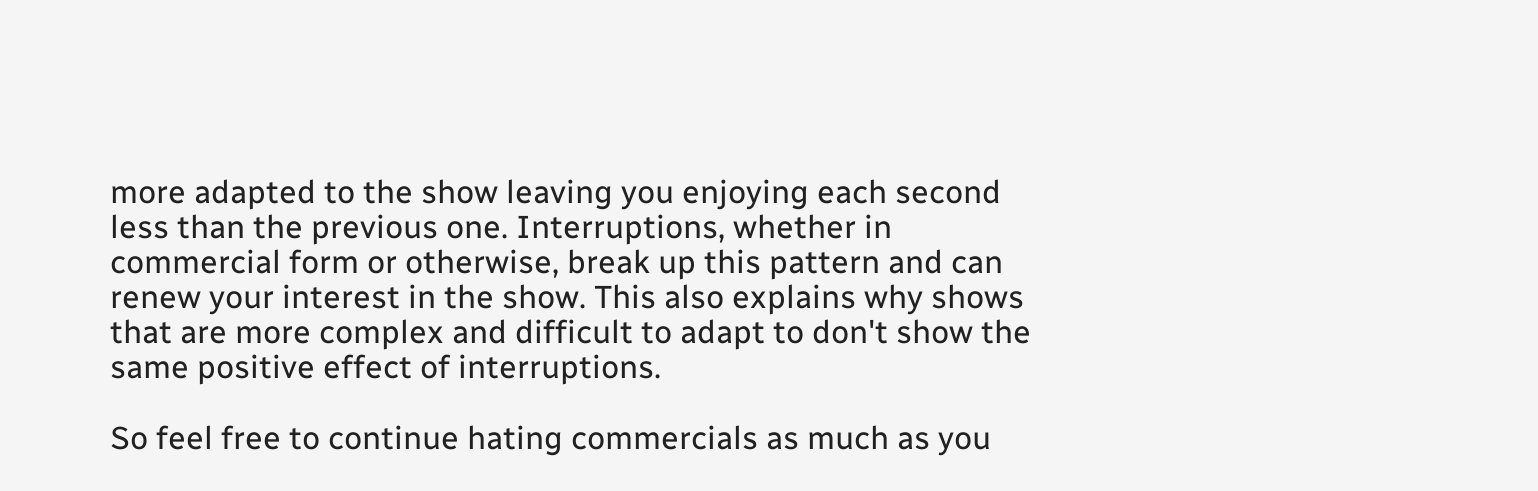more adapted to the show leaving you enjoying each second less than the previous one. Interruptions, whether in commercial form or otherwise, break up this pattern and can renew your interest in the show. This also explains why shows that are more complex and difficult to adapt to don't show the same positive effect of interruptions.

So feel free to continue hating commercials as much as you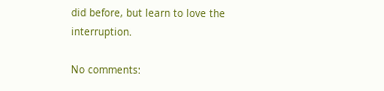did before, but learn to love the interruption.

No comments: